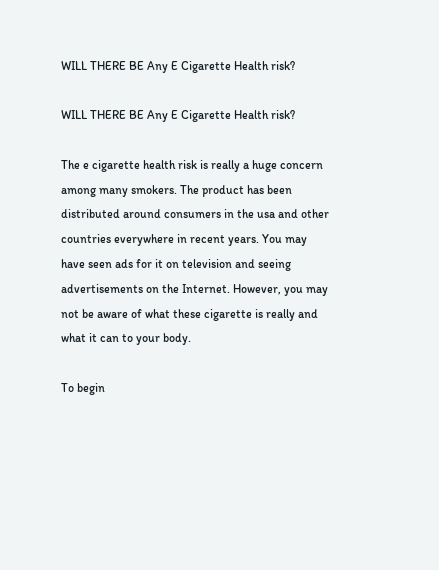WILL THERE BE Any E Cigarette Health risk?

WILL THERE BE Any E Cigarette Health risk?

The e cigarette health risk is really a huge concern among many smokers. The product has been distributed around consumers in the usa and other countries everywhere in recent years. You may have seen ads for it on television and seeing advertisements on the Internet. However, you may not be aware of what these cigarette is really and what it can to your body.

To begin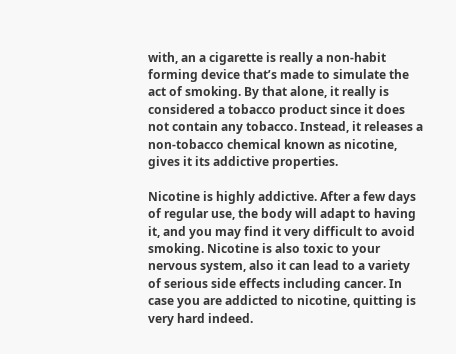with, an a cigarette is really a non-habit forming device that’s made to simulate the act of smoking. By that alone, it really is considered a tobacco product since it does not contain any tobacco. Instead, it releases a non-tobacco chemical known as nicotine, gives it its addictive properties.

Nicotine is highly addictive. After a few days of regular use, the body will adapt to having it, and you may find it very difficult to avoid smoking. Nicotine is also toxic to your nervous system, also it can lead to a variety of serious side effects including cancer. In case you are addicted to nicotine, quitting is very hard indeed.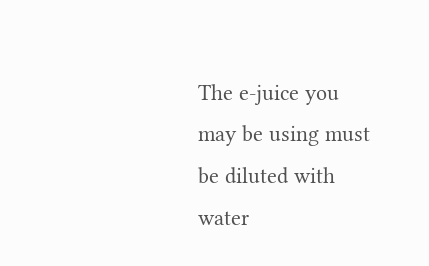The e-juice you may be using must be diluted with water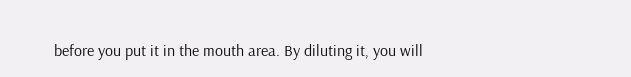before you put it in the mouth area. By diluting it, you will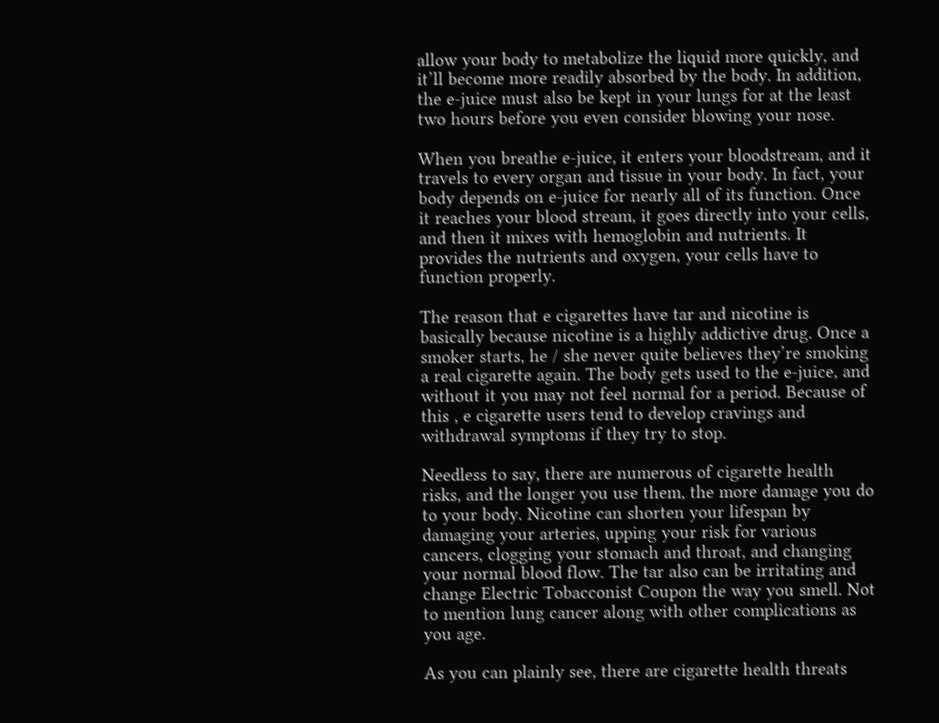allow your body to metabolize the liquid more quickly, and it’ll become more readily absorbed by the body. In addition, the e-juice must also be kept in your lungs for at the least two hours before you even consider blowing your nose.

When you breathe e-juice, it enters your bloodstream, and it travels to every organ and tissue in your body. In fact, your body depends on e-juice for nearly all of its function. Once it reaches your blood stream, it goes directly into your cells, and then it mixes with hemoglobin and nutrients. It provides the nutrients and oxygen, your cells have to function properly.

The reason that e cigarettes have tar and nicotine is basically because nicotine is a highly addictive drug. Once a smoker starts, he / she never quite believes they’re smoking a real cigarette again. The body gets used to the e-juice, and without it you may not feel normal for a period. Because of this , e cigarette users tend to develop cravings and withdrawal symptoms if they try to stop.

Needless to say, there are numerous of cigarette health risks, and the longer you use them, the more damage you do to your body. Nicotine can shorten your lifespan by damaging your arteries, upping your risk for various cancers, clogging your stomach and throat, and changing your normal blood flow. The tar also can be irritating and change Electric Tobacconist Coupon the way you smell. Not to mention lung cancer along with other complications as you age.

As you can plainly see, there are cigarette health threats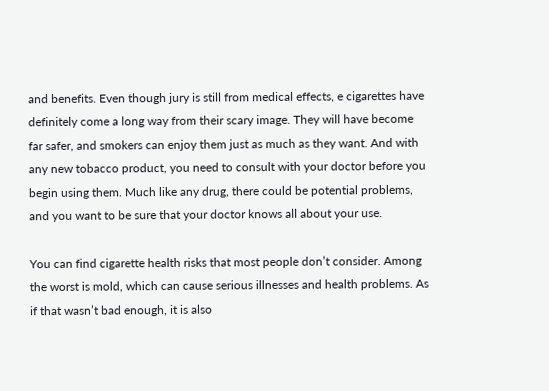and benefits. Even though jury is still from medical effects, e cigarettes have definitely come a long way from their scary image. They will have become far safer, and smokers can enjoy them just as much as they want. And with any new tobacco product, you need to consult with your doctor before you begin using them. Much like any drug, there could be potential problems, and you want to be sure that your doctor knows all about your use.

You can find cigarette health risks that most people don’t consider. Among the worst is mold, which can cause serious illnesses and health problems. As if that wasn’t bad enough, it is also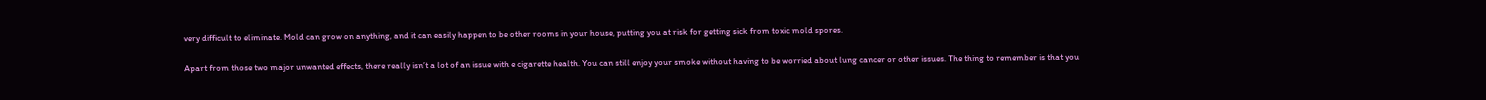very difficult to eliminate. Mold can grow on anything, and it can easily happen to be other rooms in your house, putting you at risk for getting sick from toxic mold spores.

Apart from those two major unwanted effects, there really isn’t a lot of an issue with e cigarette health. You can still enjoy your smoke without having to be worried about lung cancer or other issues. The thing to remember is that you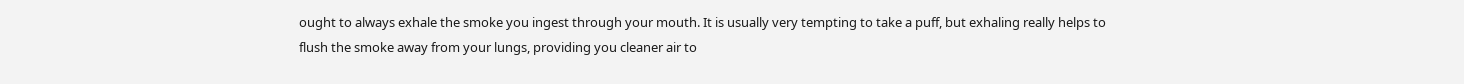ought to always exhale the smoke you ingest through your mouth. It is usually very tempting to take a puff, but exhaling really helps to flush the smoke away from your lungs, providing you cleaner air to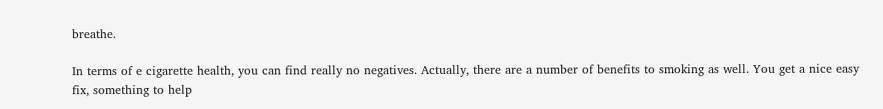breathe.

In terms of e cigarette health, you can find really no negatives. Actually, there are a number of benefits to smoking as well. You get a nice easy fix, something to help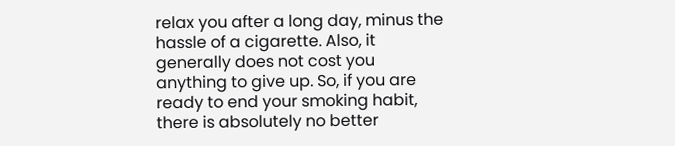relax you after a long day, minus the hassle of a cigarette. Also, it generally does not cost you anything to give up. So, if you are ready to end your smoking habit, there is absolutely no better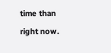time than right now.